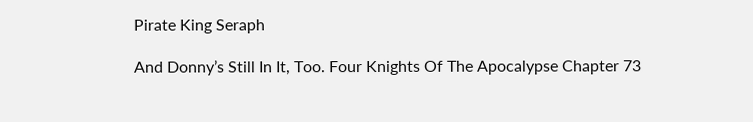Pirate King Seraph

And Donny’s Still In It, Too. Four Knights Of The Apocalypse Chapter 73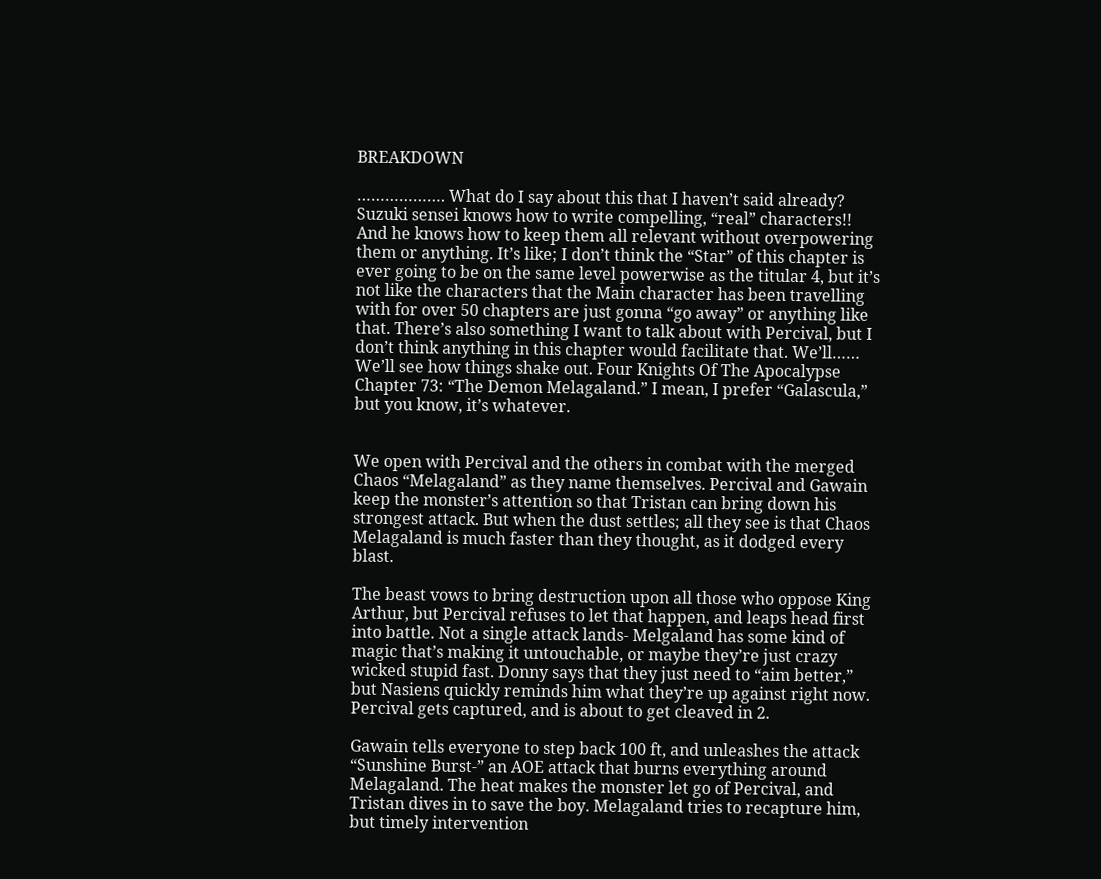BREAKDOWN

………………. What do I say about this that I haven’t said already? Suzuki sensei knows how to write compelling, “real” characters!! And he knows how to keep them all relevant without overpowering them or anything. It’s like; I don’t think the “Star” of this chapter is ever going to be on the same level powerwise as the titular 4, but it’s not like the characters that the Main character has been travelling with for over 50 chapters are just gonna “go away” or anything like that. There’s also something I want to talk about with Percival, but I don’t think anything in this chapter would facilitate that. We’ll…… We’ll see how things shake out. Four Knights Of The Apocalypse Chapter 73: “The Demon Melagaland.” I mean, I prefer “Galascula,” but you know, it’s whatever.


We open with Percival and the others in combat with the merged Chaos “Melagaland” as they name themselves. Percival and Gawain keep the monster’s attention so that Tristan can bring down his strongest attack. But when the dust settles; all they see is that Chaos Melagaland is much faster than they thought, as it dodged every blast.

The beast vows to bring destruction upon all those who oppose King Arthur, but Percival refuses to let that happen, and leaps head first into battle. Not a single attack lands- Melgaland has some kind of magic that’s making it untouchable, or maybe they’re just crazy wicked stupid fast. Donny says that they just need to “aim better,” but Nasiens quickly reminds him what they’re up against right now. Percival gets captured, and is about to get cleaved in 2.

Gawain tells everyone to step back 100 ft, and unleashes the attack “Sunshine Burst-” an AOE attack that burns everything around Melagaland. The heat makes the monster let go of Percival, and Tristan dives in to save the boy. Melagaland tries to recapture him, but timely intervention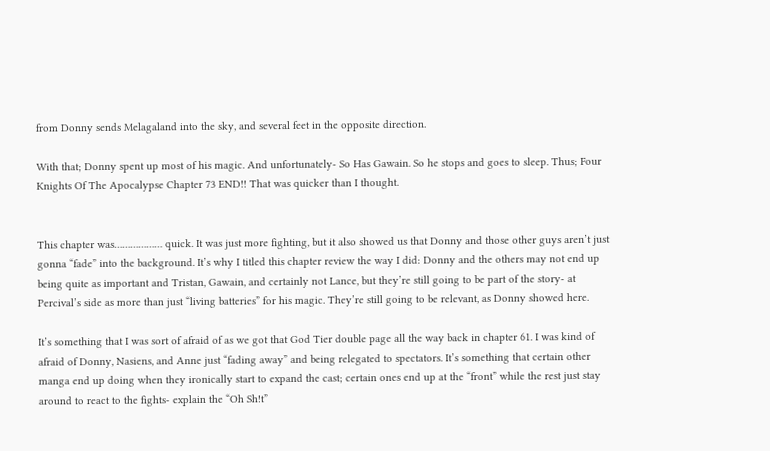from Donny sends Melagaland into the sky, and several feet in the opposite direction.

With that; Donny spent up most of his magic. And unfortunately- So Has Gawain. So he stops and goes to sleep. Thus; Four Knights Of The Apocalypse Chapter 73 END!! That was quicker than I thought.


This chapter was……………… quick. It was just more fighting, but it also showed us that Donny and those other guys aren’t just gonna “fade” into the background. It’s why I titled this chapter review the way I did: Donny and the others may not end up being quite as important and Tristan, Gawain, and certainly not Lance, but they’re still going to be part of the story- at Percival’s side as more than just “living batteries” for his magic. They’re still going to be relevant, as Donny showed here.

It’s something that I was sort of afraid of as we got that God Tier double page all the way back in chapter 61. I was kind of afraid of Donny, Nasiens, and Anne just “fading away” and being relegated to spectators. It’s something that certain other manga end up doing when they ironically start to expand the cast; certain ones end up at the “front” while the rest just stay around to react to the fights- explain the “Oh Sh!t”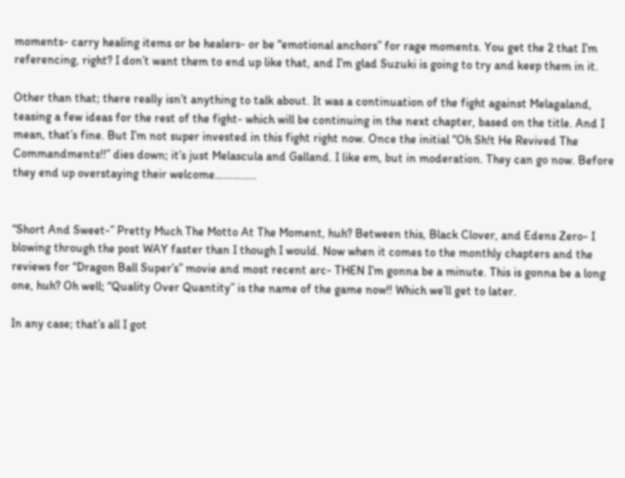moments- carry healing items or be healers- or be “emotional anchors” for rage moments. You get the 2 that I’m referencing, right? I don’t want them to end up like that, and I’m glad Suzuki is going to try and keep them in it.

Other than that; there really isn’t anything to talk about. It was a continuation of the fight against Melagaland, teasing a few ideas for the rest of the fight- which will be continuing in the next chapter, based on the title. And I mean, that’s fine. But I’m not super invested in this fight right now. Once the initial “Oh Sh!t He Revived The Commandments!!” dies down; it’s just Melascula and Galland. I like em, but in moderation. They can go now. Before they end up overstaying their welcome…………..


“Short And Sweet-” Pretty Much The Motto At The Moment, huh? Between this, Black Clover, and Edens Zero- I blowing through the post WAY faster than I though I would. Now when it comes to the monthly chapters and the reviews for “Dragon Ball Super’s” movie and most recent arc- THEN I’m gonna be a minute. This is gonna be a long one, huh? Oh well; “Quality Over Quantity” is the name of the game now!! Which we’ll get to later.

In any case; that’s all I got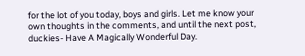for the lot of you today, boys and girls. Let me know your own thoughts in the comments, and until the next post, duckies- Have A Magically Wonderful Day.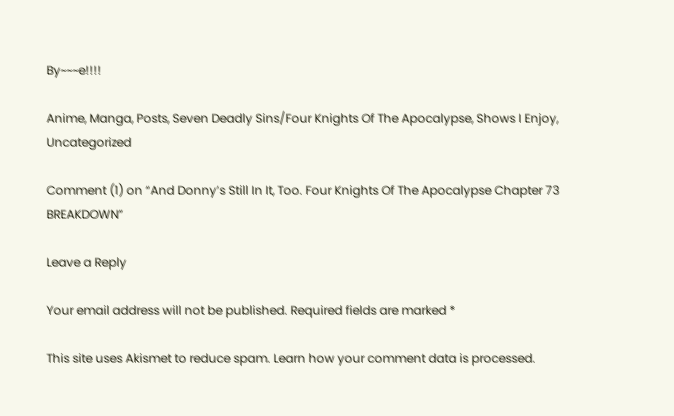By~~~e!!!!

Anime, Manga, Posts, Seven Deadly Sins/Four Knights Of The Apocalypse, Shows I Enjoy, Uncategorized

Comment (1) on “And Donny’s Still In It, Too. Four Knights Of The Apocalypse Chapter 73 BREAKDOWN”

Leave a Reply

Your email address will not be published. Required fields are marked *

This site uses Akismet to reduce spam. Learn how your comment data is processed.